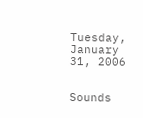Tuesday, January 31, 2006


Sounds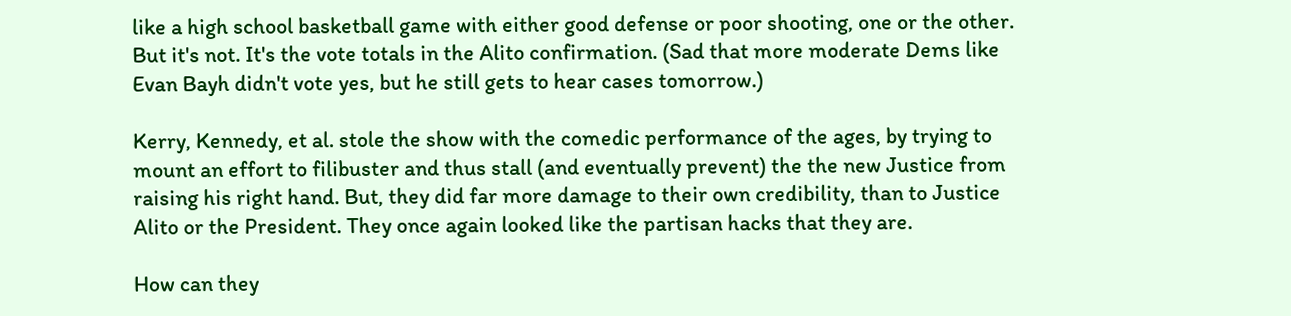like a high school basketball game with either good defense or poor shooting, one or the other. But it's not. It's the vote totals in the Alito confirmation. (Sad that more moderate Dems like Evan Bayh didn't vote yes, but he still gets to hear cases tomorrow.)

Kerry, Kennedy, et al. stole the show with the comedic performance of the ages, by trying to mount an effort to filibuster and thus stall (and eventually prevent) the the new Justice from raising his right hand. But, they did far more damage to their own credibility, than to Justice Alito or the President. They once again looked like the partisan hacks that they are.

How can they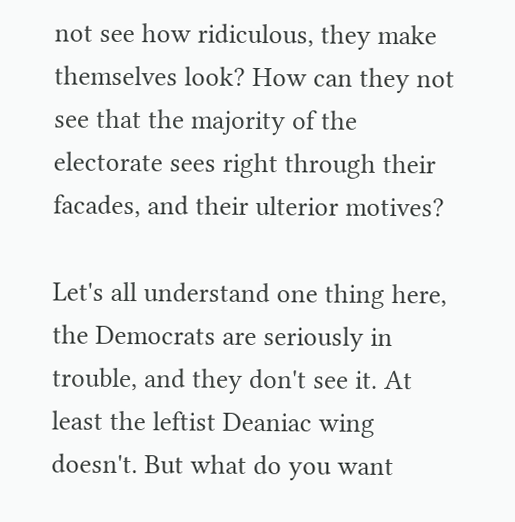not see how ridiculous, they make themselves look? How can they not see that the majority of the electorate sees right through their facades, and their ulterior motives?

Let's all understand one thing here, the Democrats are seriously in trouble, and they don't see it. At least the leftist Deaniac wing doesn't. But what do you want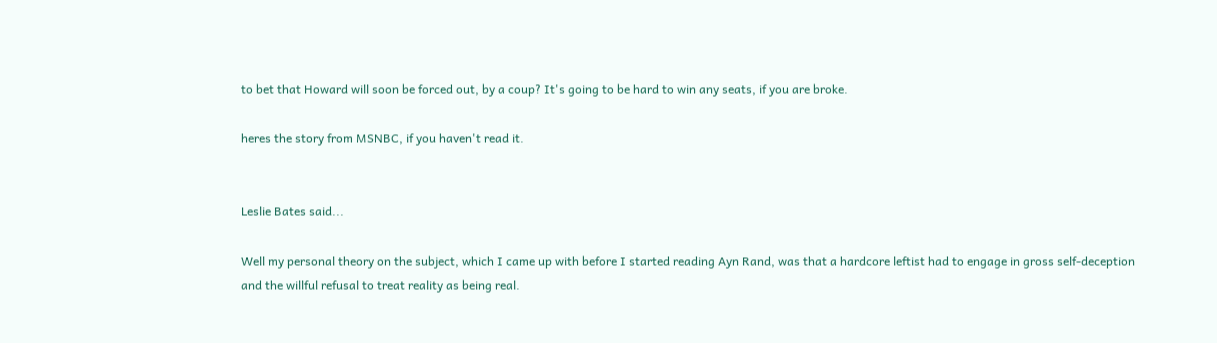to bet that Howard will soon be forced out, by a coup? It's going to be hard to win any seats, if you are broke.

heres the story from MSNBC, if you haven't read it.


Leslie Bates said...

Well my personal theory on the subject, which I came up with before I started reading Ayn Rand, was that a hardcore leftist had to engage in gross self-deception and the willful refusal to treat reality as being real.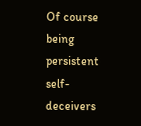Of course being persistent self-deceivers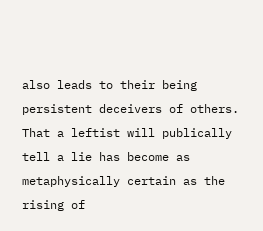also leads to their being persistent deceivers of others. That a leftist will publically tell a lie has become as metaphysically certain as the rising of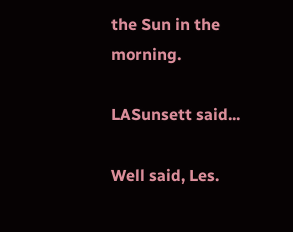the Sun in the morning.

LASunsett said...

Well said, Les.